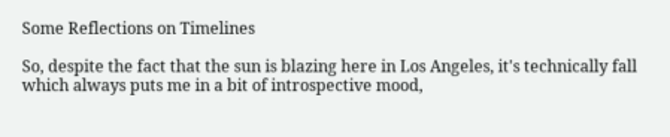Some Reflections on Timelines

So, despite the fact that the sun is blazing here in Los Angeles, it's technically fall which always puts me in a bit of introspective mood,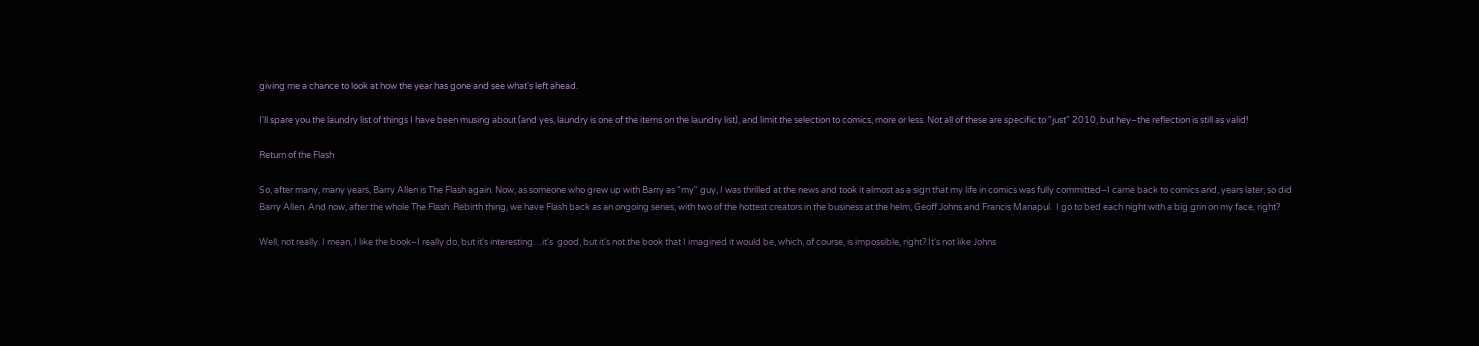giving me a chance to look at how the year has gone and see what's left ahead.

I'll spare you the laundry list of things I have been musing about (and yes, laundry is one of the items on the laundry list), and limit the selection to comics, more or less. Not all of these are specific to "just" 2010, but hey–the reflection is still as valid!

Return of the Flash

So, after many, many years, Barry Allen is The Flash again. Now, as someone who grew up with Barry as "my" guy, I was thrilled at the news and took it almost as a sign that my life in comics was fully committed–I came back to comics and, years later, so did Barry Allen. And now, after the whole The Flash: Rebirth thing, we have Flash back as an ongoing series, with two of the hottest creators in the business at the helm, Geoff Johns and Francis Manapul.  I go to bed each night with a big grin on my face, right?

Well, not really. I mean, I like the book–I really do, but it's interesting…it's  good, but it's not the book that I imagined it would be, which, of course, is impossible, right? It's not like Johns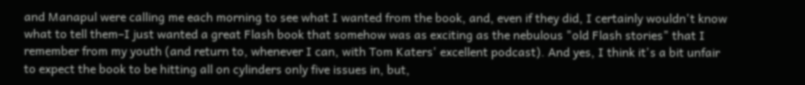and Manapul were calling me each morning to see what I wanted from the book, and, even if they did, I certainly wouldn't know what to tell them–I just wanted a great Flash book that somehow was as exciting as the nebulous "old Flash stories" that I remember from my youth (and return to, whenever I can, with Tom Katers' excellent podcast). And yes, I think it's a bit unfair to expect the book to be hitting all on cylinders only five issues in, but,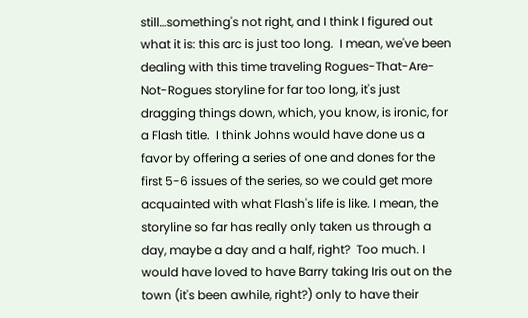still…something's not right, and I think I figured out what it is: this arc is just too long.  I mean, we've been dealing with this time traveling Rogues-That-Are-Not-Rogues storyline for far too long, it's just dragging things down, which, you know, is ironic, for a Flash title.  I think Johns would have done us a favor by offering a series of one and dones for the first 5-6 issues of the series, so we could get more acquainted with what Flash's life is like. I mean, the storyline so far has really only taken us through a day, maybe a day and a half, right?  Too much. I would have loved to have Barry taking Iris out on the town (it's been awhile, right?) only to have their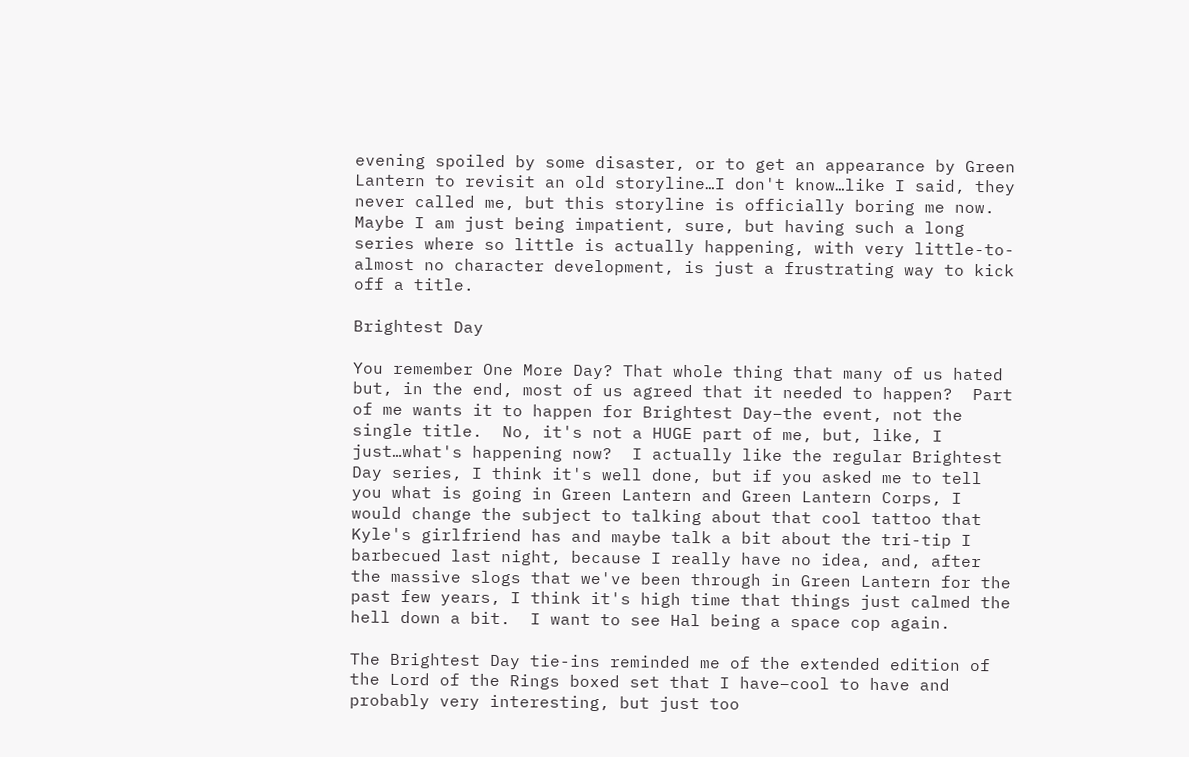evening spoiled by some disaster, or to get an appearance by Green Lantern to revisit an old storyline…I don't know…like I said, they never called me, but this storyline is officially boring me now. Maybe I am just being impatient, sure, but having such a long series where so little is actually happening, with very little-to-almost no character development, is just a frustrating way to kick off a title.

Brightest Day

You remember One More Day? That whole thing that many of us hated but, in the end, most of us agreed that it needed to happen?  Part of me wants it to happen for Brightest Day–the event, not the single title.  No, it's not a HUGE part of me, but, like, I just…what's happening now?  I actually like the regular Brightest Day series, I think it's well done, but if you asked me to tell you what is going in Green Lantern and Green Lantern Corps, I would change the subject to talking about that cool tattoo that Kyle's girlfriend has and maybe talk a bit about the tri-tip I barbecued last night, because I really have no idea, and, after the massive slogs that we've been through in Green Lantern for the past few years, I think it's high time that things just calmed the hell down a bit.  I want to see Hal being a space cop again.

The Brightest Day tie-ins reminded me of the extended edition of the Lord of the Rings boxed set that I have–cool to have and probably very interesting, but just too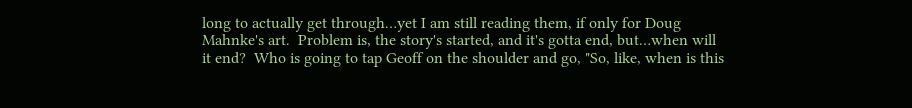long to actually get through…yet I am still reading them, if only for Doug Mahnke's art.  Problem is, the story's started, and it's gotta end, but…when will it end?  Who is going to tap Geoff on the shoulder and go, "So, like, when is this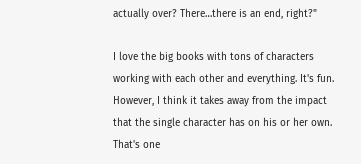actually over? There…there is an end, right?"

I love the big books with tons of characters working with each other and everything. It's fun.  However, I think it takes away from the impact that the single character has on his or her own. That's one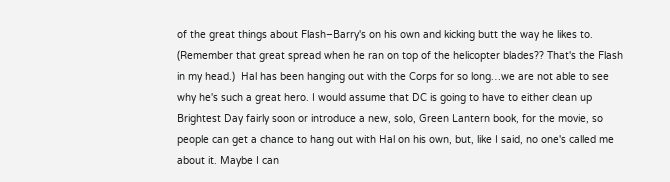of the great things about Flash–Barry's on his own and kicking butt the way he likes to. (Remember that great spread when he ran on top of the helicopter blades?? That's the Flash in my head.)  Hal has been hanging out with the Corps for so long…we are not able to see why he's such a great hero. I would assume that DC is going to have to either clean up Brightest Day fairly soon or introduce a new, solo, Green Lantern book, for the movie, so people can get a chance to hang out with Hal on his own, but, like I said, no one's called me about it. Maybe I can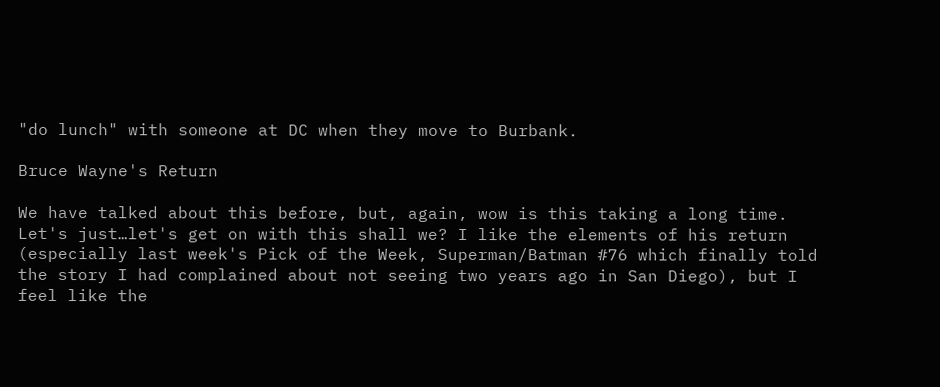"do lunch" with someone at DC when they move to Burbank.

Bruce Wayne's Return

We have talked about this before, but, again, wow is this taking a long time.  Let's just…let's get on with this shall we? I like the elements of his return (especially last week's Pick of the Week, Superman/Batman #76 which finally told the story I had complained about not seeing two years ago in San Diego), but I feel like the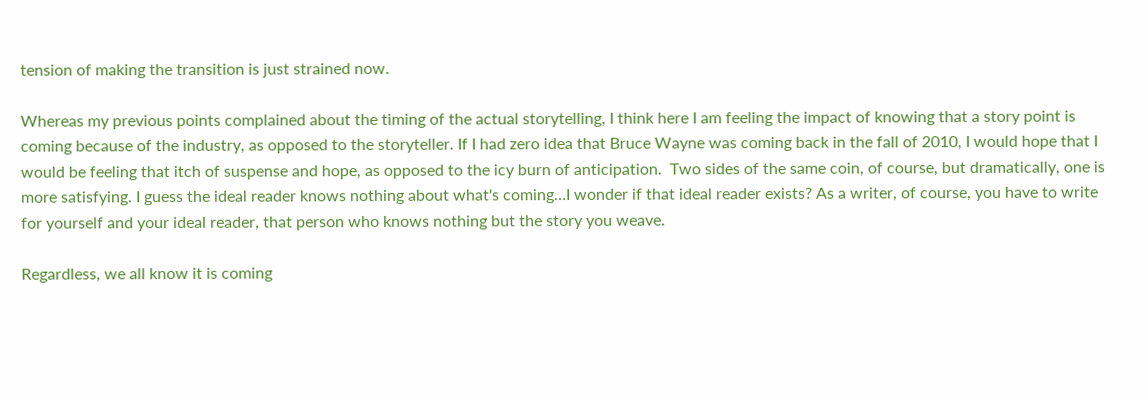tension of making the transition is just strained now.

Whereas my previous points complained about the timing of the actual storytelling, I think here I am feeling the impact of knowing that a story point is coming because of the industry, as opposed to the storyteller. If I had zero idea that Bruce Wayne was coming back in the fall of 2010, I would hope that I would be feeling that itch of suspense and hope, as opposed to the icy burn of anticipation.  Two sides of the same coin, of course, but dramatically, one is more satisfying. I guess the ideal reader knows nothing about what's coming…I wonder if that ideal reader exists? As a writer, of course, you have to write for yourself and your ideal reader, that person who knows nothing but the story you weave.

Regardless, we all know it is coming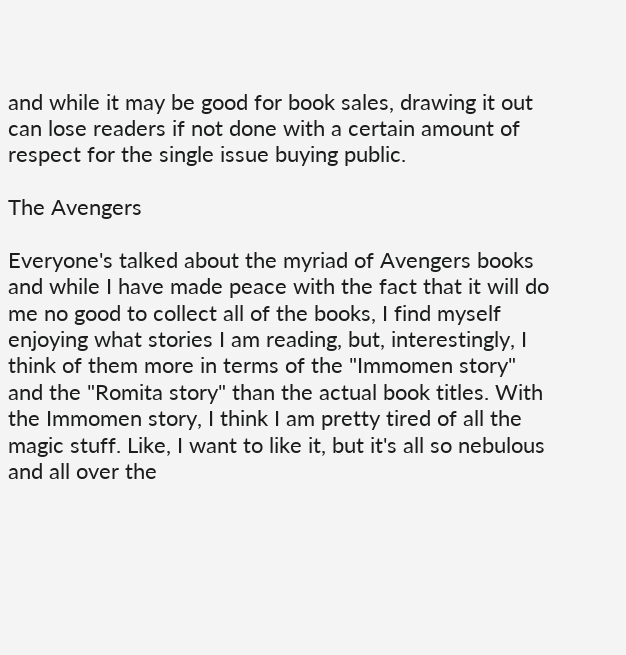and while it may be good for book sales, drawing it out can lose readers if not done with a certain amount of respect for the single issue buying public.

The Avengers

Everyone's talked about the myriad of Avengers books and while I have made peace with the fact that it will do me no good to collect all of the books, I find myself enjoying what stories I am reading, but, interestingly, I think of them more in terms of the "Immomen story" and the "Romita story" than the actual book titles. With the Immomen story, I think I am pretty tired of all the magic stuff. Like, I want to like it, but it's all so nebulous and all over the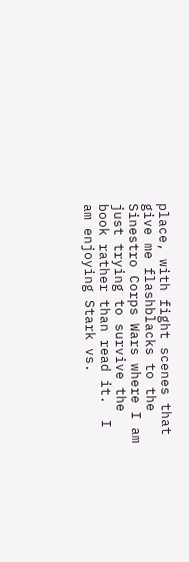place, with fight scenes that give me flashblacks to the Sinestro Corps Wars where I am just trying to survive the book rather than read it.  I am enjoying Stark vs.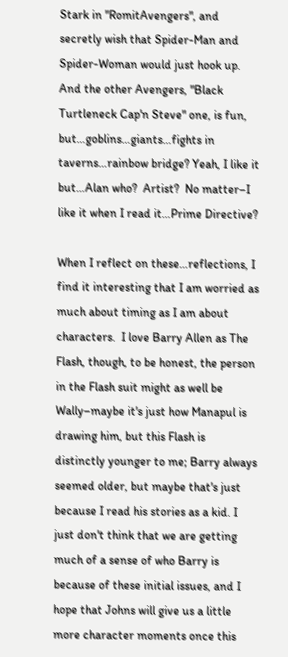Stark in "RomitAvengers", and secretly wish that Spider-Man and Spider-Woman would just hook up.  And the other Avengers, "Black Turtleneck Cap'n Steve" one, is fun, but…goblins…giants…fights in taverns…rainbow bridge? Yeah, I like it but…Alan who?  Artist?  No matter–I like it when I read it…Prime Directive?

When I reflect on these…reflections, I find it interesting that I am worried as much about timing as I am about characters.  I love Barry Allen as The Flash, though, to be honest, the person in the Flash suit might as well be Wally–maybe it's just how Manapul is drawing him, but this Flash is distinctly younger to me; Barry always seemed older, but maybe that's just because I read his stories as a kid. I just don't think that we are getting much of a sense of who Barry is because of these initial issues, and I hope that Johns will give us a little more character moments once this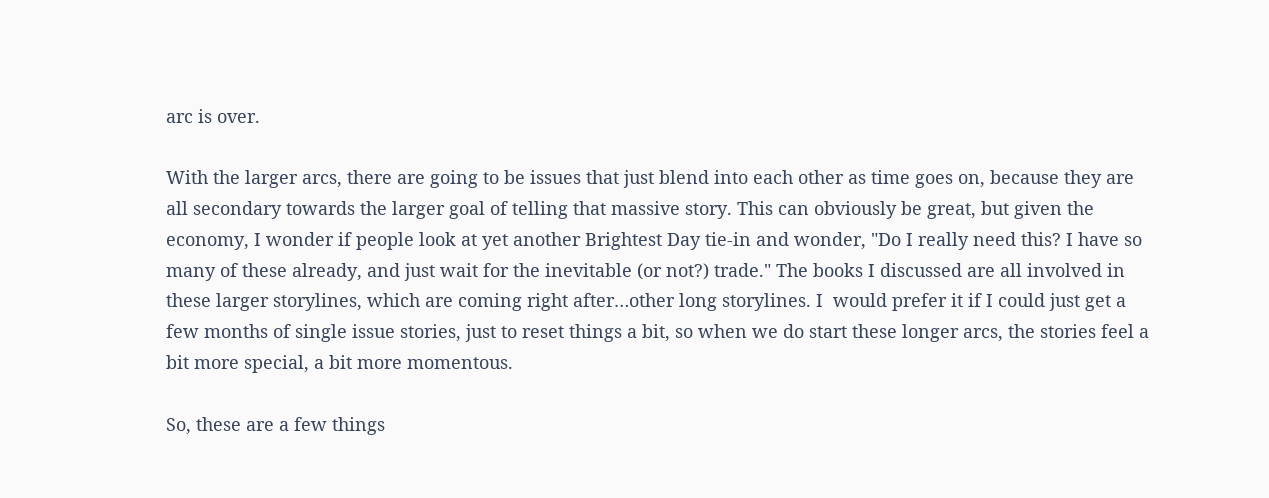arc is over.

With the larger arcs, there are going to be issues that just blend into each other as time goes on, because they are all secondary towards the larger goal of telling that massive story. This can obviously be great, but given the economy, I wonder if people look at yet another Brightest Day tie-in and wonder, "Do I really need this? I have so many of these already, and just wait for the inevitable (or not?) trade." The books I discussed are all involved in these larger storylines, which are coming right after…other long storylines. I  would prefer it if I could just get a few months of single issue stories, just to reset things a bit, so when we do start these longer arcs, the stories feel a bit more special, a bit more momentous.

So, these are a few things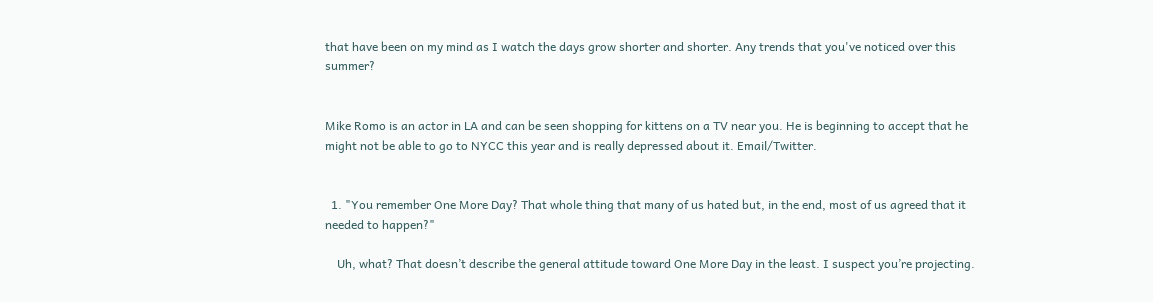that have been on my mind as I watch the days grow shorter and shorter. Any trends that you've noticed over this summer?


Mike Romo is an actor in LA and can be seen shopping for kittens on a TV near you. He is beginning to accept that he might not be able to go to NYCC this year and is really depressed about it. Email/Twitter.


  1. "You remember One More Day? That whole thing that many of us hated but, in the end, most of us agreed that it needed to happen?"

    Uh, what? That doesn’t describe the general attitude toward One More Day in the least. I suspect you’re projecting.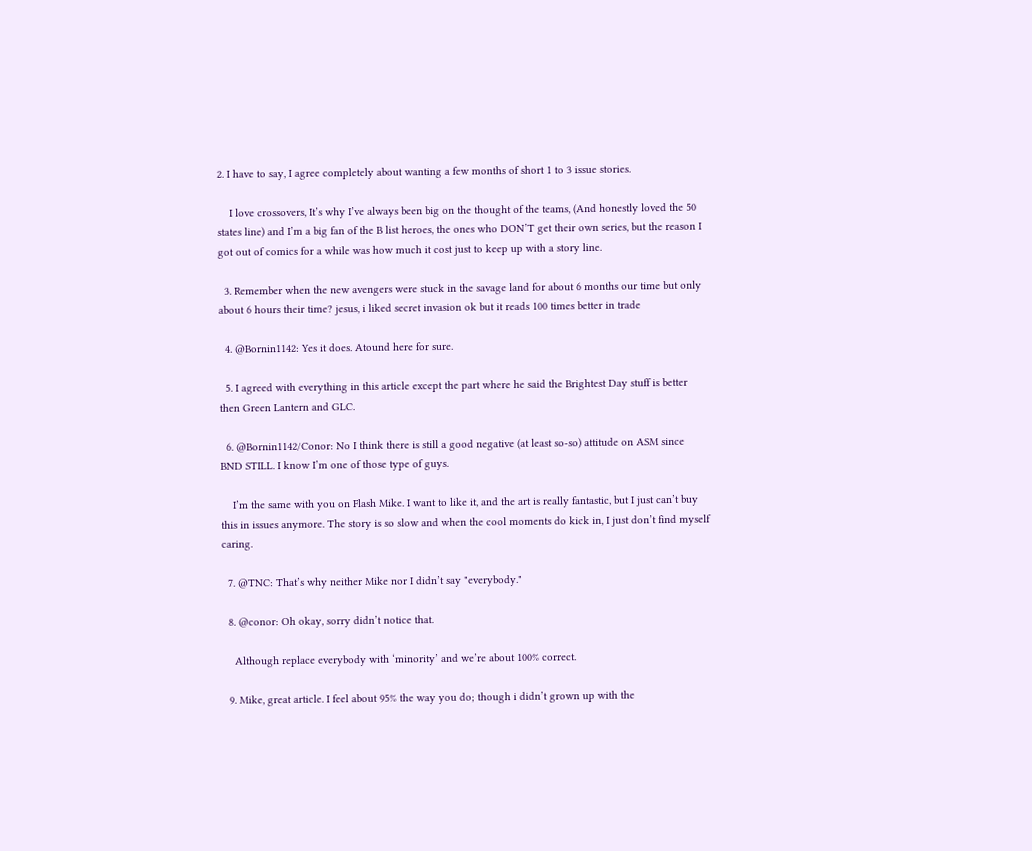2. I have to say, I agree completely about wanting a few months of short 1 to 3 issue stories.

    I love crossovers, It’s why I’ve always been big on the thought of the teams, (And honestly loved the 50 states line) and I’m a big fan of the B list heroes, the ones who DON’T get their own series, but the reason I got out of comics for a while was how much it cost just to keep up with a story line.

  3. Remember when the new avengers were stuck in the savage land for about 6 months our time but only about 6 hours their time? jesus, i liked secret invasion ok but it reads 100 times better in trade

  4. @Bornin1142: Yes it does. Atound here for sure.

  5. I agreed with everything in this article except the part where he said the Brightest Day stuff is better then Green Lantern and GLC.

  6. @Bornin1142/Conor: No I think there is still a good negative (at least so-so) attitude on ASM since BND STILL. I know I’m one of those type of guys.

    I’m the same with you on Flash Mike. I want to like it, and the art is really fantastic, but I just can’t buy this in issues anymore. The story is so slow and when the cool moments do kick in, I just don’t find myself caring.

  7. @TNC: That’s why neither Mike nor I didn’t say "everybody."

  8. @conor: Oh okay, sorry didn’t notice that.

    Although replace everybody with ‘minority’ and we’re about 100% correct.

  9. Mike, great article. I feel about 95% the way you do; though i didn’t grown up with the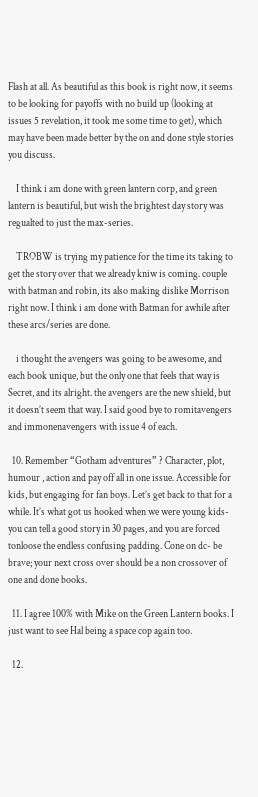Flash at all. As beautiful as this book is right now, it seems to be looking for payoffs with no build up (looking at issues 5 revelation, it took me some time to get), which may have been made better by the on and done style stories you discuss.

    I think i am done with green lantern corp, and green lantern is beautiful, but wish the brightest day story was regualted to just the max-series.

    TROBW is trying my patience for the time its taking to get the story over that we already kniw is coming. couple with batman and robin, its also making dislike Morrison right now. I think i am done with Batman for awhile after these arcs/series are done.

    i thought the avengers was going to be awesome, and each book unique, but the only one that feels that way is Secret, and its alright. the avengers are the new shield, but it doesn’t seem that way. I said good bye to romitavengers and immonenavengers with issue 4 of each.

  10. Remember “Gotham adventures” ? Character, plot, humour , action and pay off all in one issue. Accessible for kids, but engaging for fan boys. Let’s get back to that for a while. It’s what got us hooked when we were young kids- you can tell a good story in 30 pages, and you are forced tonloose the endless confusing padding. Cone on dc- be brave; your next cross over should be a non crossover of one and done books.

  11. I agree 100% with Mike on the Green Lantern books. I just want to see Hal being a space cop again too.

  12.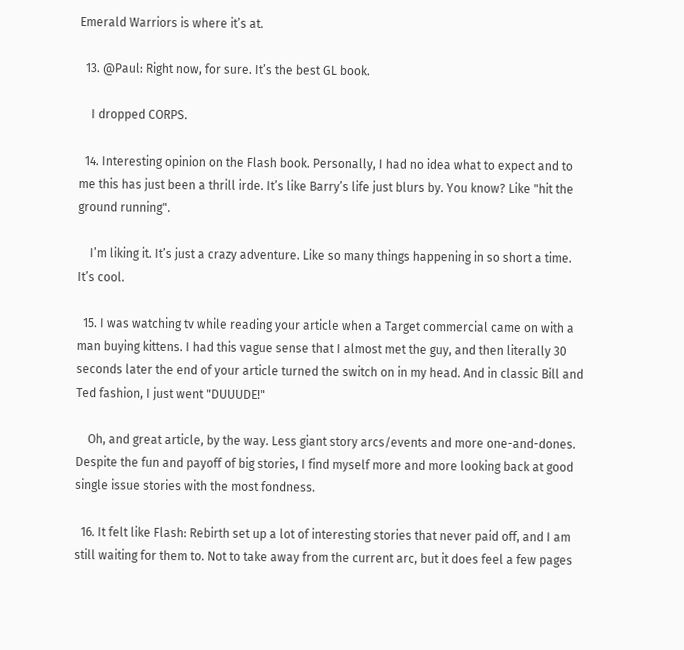Emerald Warriors is where it’s at.

  13. @Paul: Right now, for sure. It’s the best GL book.

    I dropped CORPS.

  14. Interesting opinion on the Flash book. Personally, I had no idea what to expect and to me this has just been a thrill irde. It’s like Barry’s life just blurs by. You know? Like "hit the ground running".

    I’m liking it. It’s just a crazy adventure. Like so many things happening in so short a time. It’s cool.

  15. I was watching tv while reading your article when a Target commercial came on with a man buying kittens. I had this vague sense that I almost met the guy, and then literally 30 seconds later the end of your article turned the switch on in my head. And in classic Bill and Ted fashion, I just went "DUUUDE!"

    Oh, and great article, by the way. Less giant story arcs/events and more one-and-dones. Despite the fun and payoff of big stories, I find myself more and more looking back at good single issue stories with the most fondness.

  16. It felt like Flash: Rebirth set up a lot of interesting stories that never paid off, and I am still waiting for them to. Not to take away from the current arc, but it does feel a few pages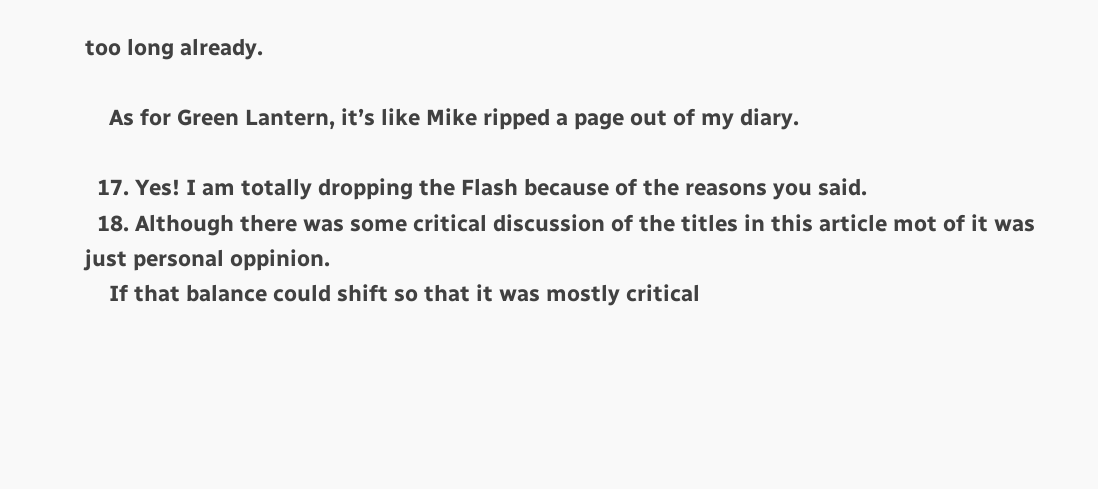too long already.

    As for Green Lantern, it’s like Mike ripped a page out of my diary.

  17. Yes! I am totally dropping the Flash because of the reasons you said.
  18. Although there was some critical discussion of the titles in this article mot of it was just personal oppinion.
    If that balance could shift so that it was mostly critical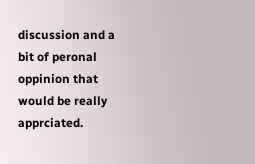discussion and a bit of peronal oppinion that would be really apprciated.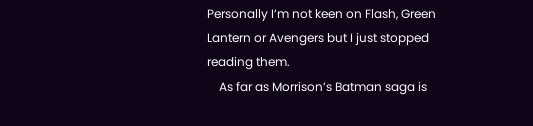Personally I’m not keen on Flash, Green Lantern or Avengers but I just stopped reading them.
    As far as Morrison’s Batman saga is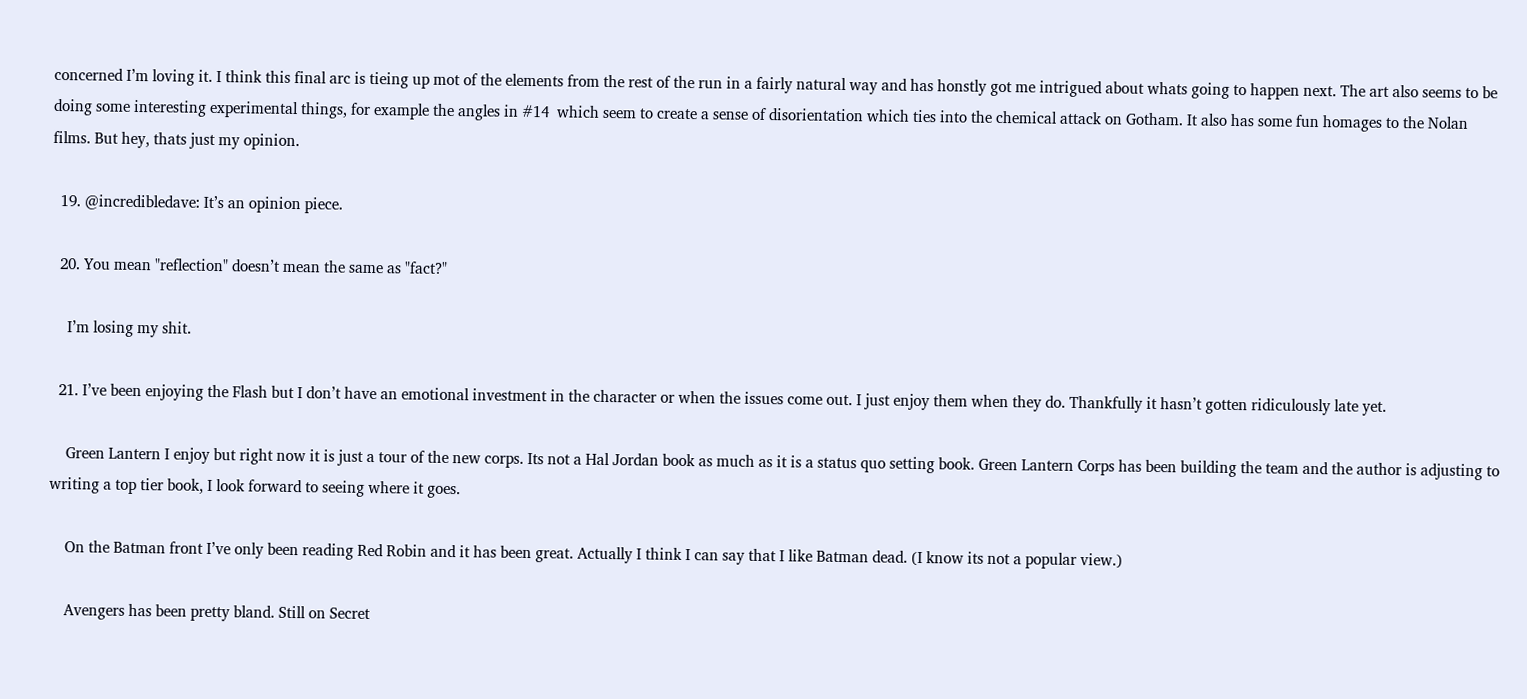concerned I’m loving it. I think this final arc is tieing up mot of the elements from the rest of the run in a fairly natural way and has honstly got me intrigued about whats going to happen next. The art also seems to be doing some interesting experimental things, for example the angles in #14  which seem to create a sense of disorientation which ties into the chemical attack on Gotham. It also has some fun homages to the Nolan films. But hey, thats just my opinion.

  19. @incredibledave: It’s an opinion piece.

  20. You mean "reflection" doesn’t mean the same as "fact?"

    I’m losing my shit.

  21. I’ve been enjoying the Flash but I don’t have an emotional investment in the character or when the issues come out. I just enjoy them when they do. Thankfully it hasn’t gotten ridiculously late yet.

    Green Lantern I enjoy but right now it is just a tour of the new corps. Its not a Hal Jordan book as much as it is a status quo setting book. Green Lantern Corps has been building the team and the author is adjusting to writing a top tier book, I look forward to seeing where it goes.

    On the Batman front I’ve only been reading Red Robin and it has been great. Actually I think I can say that I like Batman dead. (I know its not a popular view.)

    Avengers has been pretty bland. Still on Secret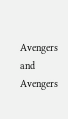Avengers and Avengers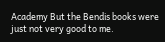Academy But the Bendis books were just not very good to me.